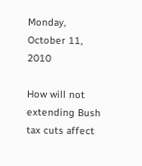Monday, October 11, 2010

How will not extending Bush tax cuts affect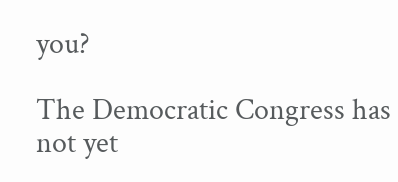you?

The Democratic Congress has not yet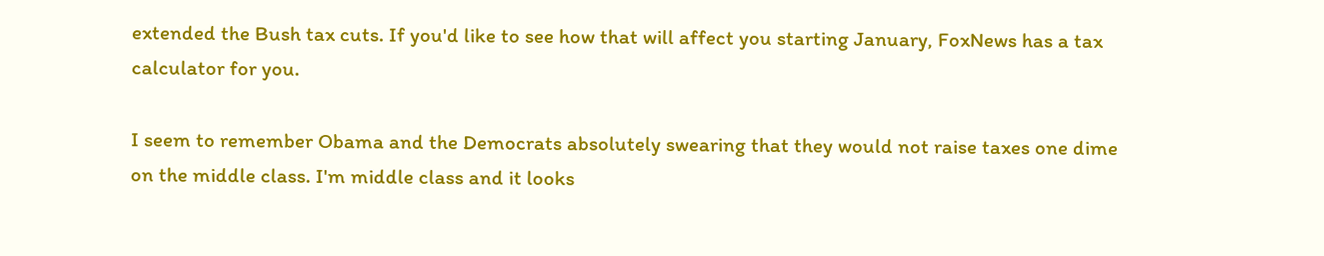extended the Bush tax cuts. If you'd like to see how that will affect you starting January, FoxNews has a tax calculator for you.

I seem to remember Obama and the Democrats absolutely swearing that they would not raise taxes one dime on the middle class. I'm middle class and it looks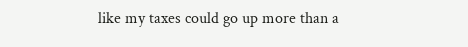like my taxes could go up more than a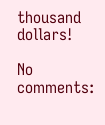thousand dollars!

No comments: